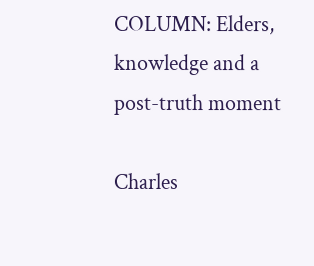COLUMN: Elders, knowledge and a post-truth moment

Charles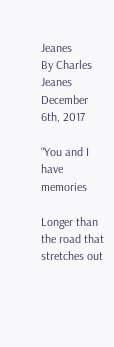Jeanes
By Charles Jeanes
December 6th, 2017

“You and I have memories

Longer than the road that stretches out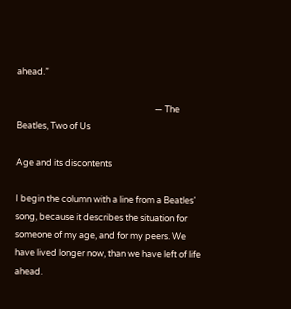ahead.”

                                                                     — The Beatles, Two of Us

Age and its discontents

I begin the column with a line from a Beatles’ song, because it describes the situation for someone of my age, and for my peers. We have lived longer now, than we have left of life ahead.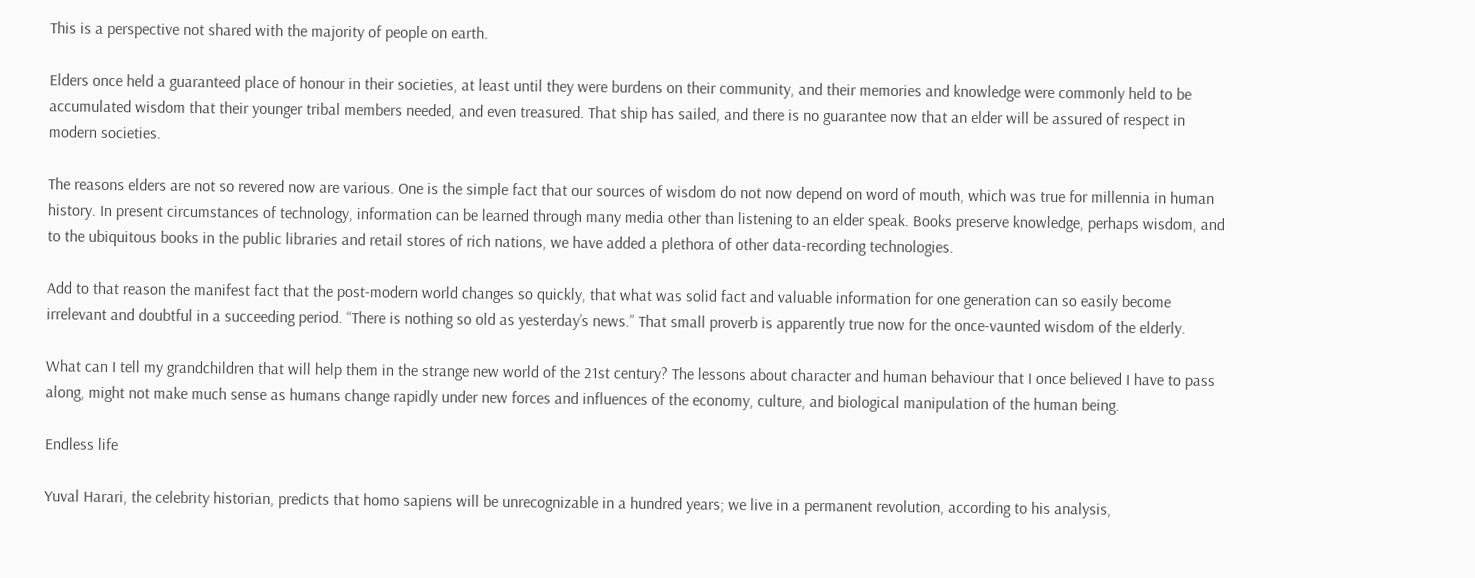This is a perspective not shared with the majority of people on earth.

Elders once held a guaranteed place of honour in their societies, at least until they were burdens on their community, and their memories and knowledge were commonly held to be accumulated wisdom that their younger tribal members needed, and even treasured. That ship has sailed, and there is no guarantee now that an elder will be assured of respect in modern societies.

The reasons elders are not so revered now are various. One is the simple fact that our sources of wisdom do not now depend on word of mouth, which was true for millennia in human history. In present circumstances of technology, information can be learned through many media other than listening to an elder speak. Books preserve knowledge, perhaps wisdom, and to the ubiquitous books in the public libraries and retail stores of rich nations, we have added a plethora of other data-recording technologies.

Add to that reason the manifest fact that the post-modern world changes so quickly, that what was solid fact and valuable information for one generation can so easily become irrelevant and doubtful in a succeeding period. “There is nothing so old as yesterday’s news.” That small proverb is apparently true now for the once-vaunted wisdom of the elderly.

What can I tell my grandchildren that will help them in the strange new world of the 21st century? The lessons about character and human behaviour that I once believed I have to pass along, might not make much sense as humans change rapidly under new forces and influences of the economy, culture, and biological manipulation of the human being.

Endless life

Yuval Harari, the celebrity historian, predicts that homo sapiens will be unrecognizable in a hundred years; we live in a permanent revolution, according to his analysis,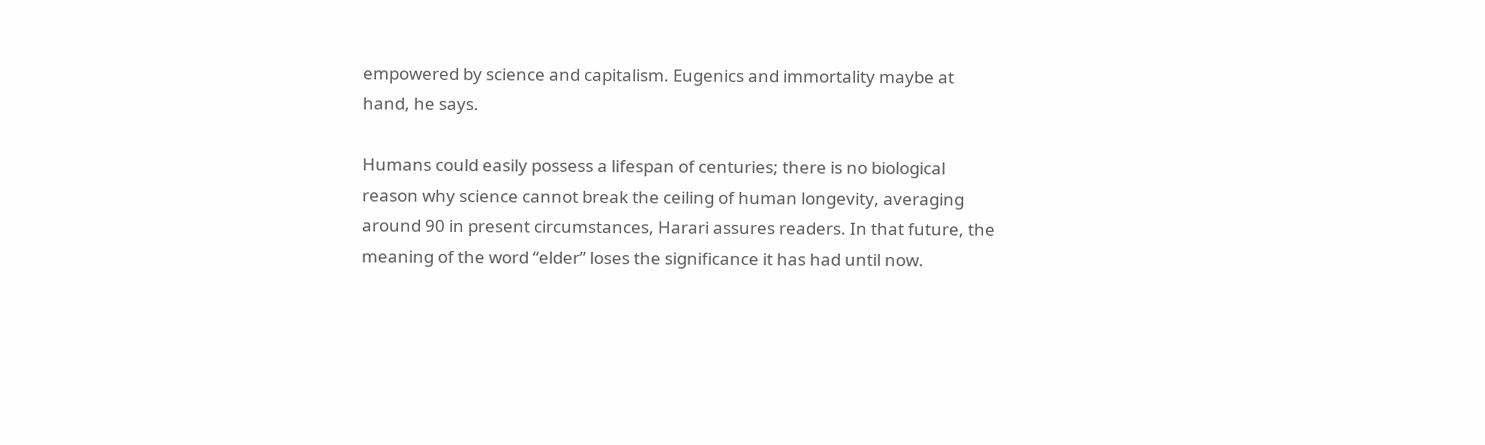empowered by science and capitalism. Eugenics and immortality maybe at hand, he says.

Humans could easily possess a lifespan of centuries; there is no biological reason why science cannot break the ceiling of human longevity, averaging around 90 in present circumstances, Harari assures readers. In that future, the meaning of the word “elder” loses the significance it has had until now.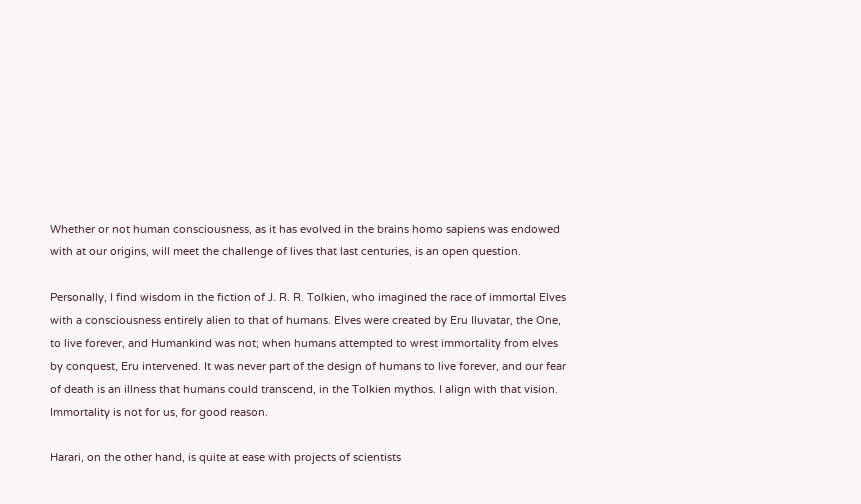Whether or not human consciousness, as it has evolved in the brains homo sapiens was endowed with at our origins, will meet the challenge of lives that last centuries, is an open question.

Personally, I find wisdom in the fiction of J. R. R. Tolkien, who imagined the race of immortal Elves with a consciousness entirely alien to that of humans. Elves were created by Eru Iluvatar, the One, to live forever, and Humankind was not; when humans attempted to wrest immortality from elves by conquest, Eru intervened. It was never part of the design of humans to live forever, and our fear of death is an illness that humans could transcend, in the Tolkien mythos. I align with that vision. Immortality is not for us, for good reason.

Harari, on the other hand, is quite at ease with projects of scientists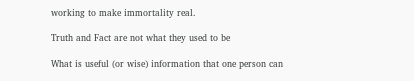working to make immortality real.

Truth and Fact are not what they used to be

What is useful (or wise) information that one person can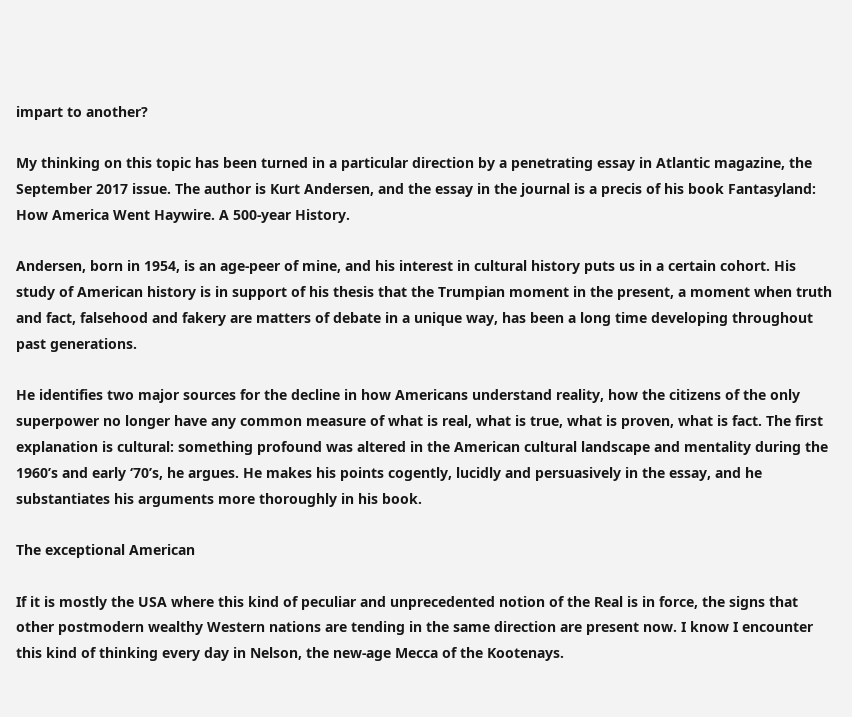impart to another?

My thinking on this topic has been turned in a particular direction by a penetrating essay in Atlantic magazine, the September 2017 issue. The author is Kurt Andersen, and the essay in the journal is a precis of his book Fantasyland: How America Went Haywire. A 500-year History.

Andersen, born in 1954, is an age-peer of mine, and his interest in cultural history puts us in a certain cohort. His study of American history is in support of his thesis that the Trumpian moment in the present, a moment when truth and fact, falsehood and fakery are matters of debate in a unique way, has been a long time developing throughout past generations.

He identifies two major sources for the decline in how Americans understand reality, how the citizens of the only superpower no longer have any common measure of what is real, what is true, what is proven, what is fact. The first explanation is cultural: something profound was altered in the American cultural landscape and mentality during the 1960’s and early ‘70’s, he argues. He makes his points cogently, lucidly and persuasively in the essay, and he substantiates his arguments more thoroughly in his book.

The exceptional American

If it is mostly the USA where this kind of peculiar and unprecedented notion of the Real is in force, the signs that other postmodern wealthy Western nations are tending in the same direction are present now. I know I encounter this kind of thinking every day in Nelson, the new-age Mecca of the Kootenays.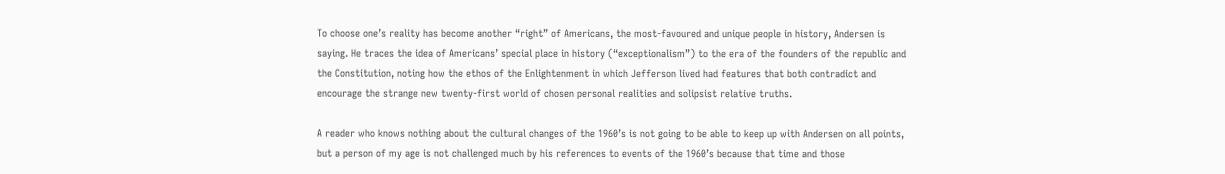To choose one’s reality has become another “right” of Americans, the most-favoured and unique people in history, Andersen is saying. He traces the idea of Americans’ special place in history (“exceptionalism”) to the era of the founders of the republic and the Constitution, noting how the ethos of the Enlightenment in which Jefferson lived had features that both contradict and encourage the strange new twenty-first world of chosen personal realities and solipsist relative truths.

A reader who knows nothing about the cultural changes of the 1960’s is not going to be able to keep up with Andersen on all points, but a person of my age is not challenged much by his references to events of the 1960’s because that time and those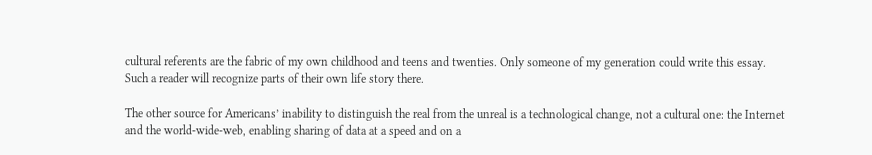cultural referents are the fabric of my own childhood and teens and twenties. Only someone of my generation could write this essay. Such a reader will recognize parts of their own life story there.

The other source for Americans’ inability to distinguish the real from the unreal is a technological change, not a cultural one: the Internet and the world-wide-web, enabling sharing of data at a speed and on a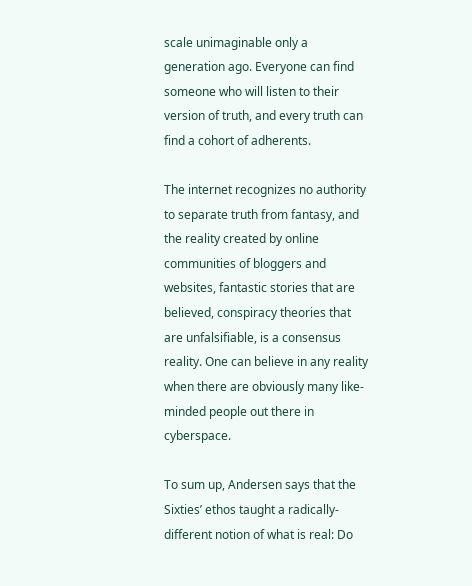scale unimaginable only a generation ago. Everyone can find someone who will listen to their version of truth, and every truth can find a cohort of adherents.

The internet recognizes no authority to separate truth from fantasy, and the reality created by online communities of bloggers and websites, fantastic stories that are believed, conspiracy theories that are unfalsifiable, is a consensus reality. One can believe in any reality when there are obviously many like-minded people out there in cyberspace.

To sum up, Andersen says that the Sixties’ ethos taught a radically-different notion of what is real: Do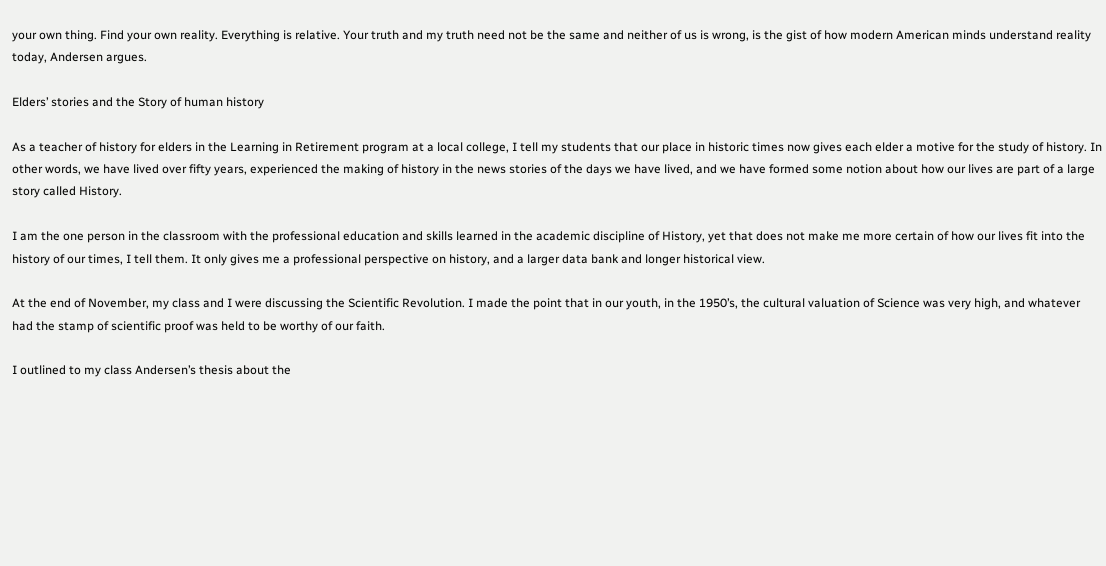your own thing. Find your own reality. Everything is relative. Your truth and my truth need not be the same and neither of us is wrong, is the gist of how modern American minds understand reality today, Andersen argues.

Elders’ stories and the Story of human history

As a teacher of history for elders in the Learning in Retirement program at a local college, I tell my students that our place in historic times now gives each elder a motive for the study of history. In other words, we have lived over fifty years, experienced the making of history in the news stories of the days we have lived, and we have formed some notion about how our lives are part of a large story called History.

I am the one person in the classroom with the professional education and skills learned in the academic discipline of History, yet that does not make me more certain of how our lives fit into the history of our times, I tell them. It only gives me a professional perspective on history, and a larger data bank and longer historical view.

At the end of November, my class and I were discussing the Scientific Revolution. I made the point that in our youth, in the 1950’s, the cultural valuation of Science was very high, and whatever had the stamp of scientific proof was held to be worthy of our faith.

I outlined to my class Andersen’s thesis about the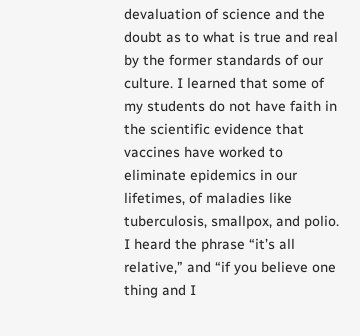devaluation of science and the doubt as to what is true and real by the former standards of our culture. I learned that some of my students do not have faith in the scientific evidence that vaccines have worked to eliminate epidemics in our lifetimes, of maladies like tuberculosis, smallpox, and polio. I heard the phrase “it’s all relative,” and “if you believe one thing and I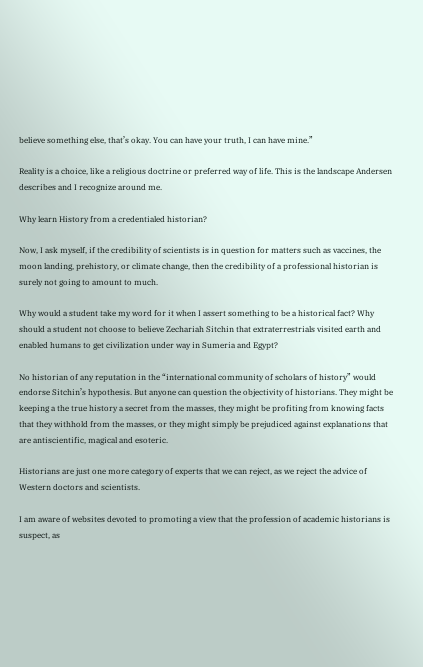believe something else, that’s okay. You can have your truth, I can have mine.”

Reality is a choice, like a religious doctrine or preferred way of life. This is the landscape Andersen describes and I recognize around me.

Why learn History from a credentialed historian?

Now, I ask myself, if the credibility of scientists is in question for matters such as vaccines, the moon landing, prehistory, or climate change, then the credibility of a professional historian is surely not going to amount to much.

Why would a student take my word for it when I assert something to be a historical fact? Why should a student not choose to believe Zechariah Sitchin that extraterrestrials visited earth and enabled humans to get civilization under way in Sumeria and Egypt?

No historian of any reputation in the “international community of scholars of history” would endorse Sitchin’s hypothesis. But anyone can question the objectivity of historians. They might be keeping a the true history a secret from the masses, they might be profiting from knowing facts that they withhold from the masses, or they might simply be prejudiced against explanations that are antiscientific, magical and esoteric.

Historians are just one more category of experts that we can reject, as we reject the advice of Western doctors and scientists.

I am aware of websites devoted to promoting a view that the profession of academic historians is suspect, as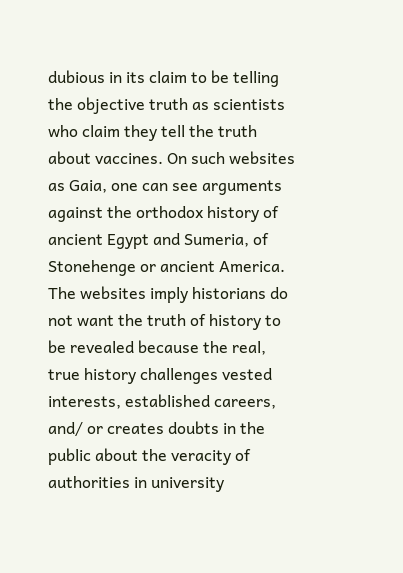dubious in its claim to be telling the objective truth as scientists who claim they tell the truth about vaccines. On such websites as Gaia, one can see arguments against the orthodox history of ancient Egypt and Sumeria, of Stonehenge or ancient America. The websites imply historians do not want the truth of history to be revealed because the real, true history challenges vested interests, established careers, and/ or creates doubts in the public about the veracity of authorities in university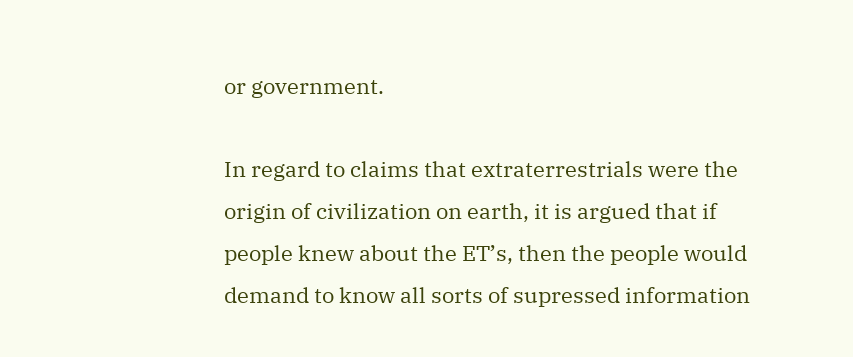or government.

In regard to claims that extraterrestrials were the origin of civilization on earth, it is argued that if people knew about the ET’s, then the people would demand to know all sorts of supressed information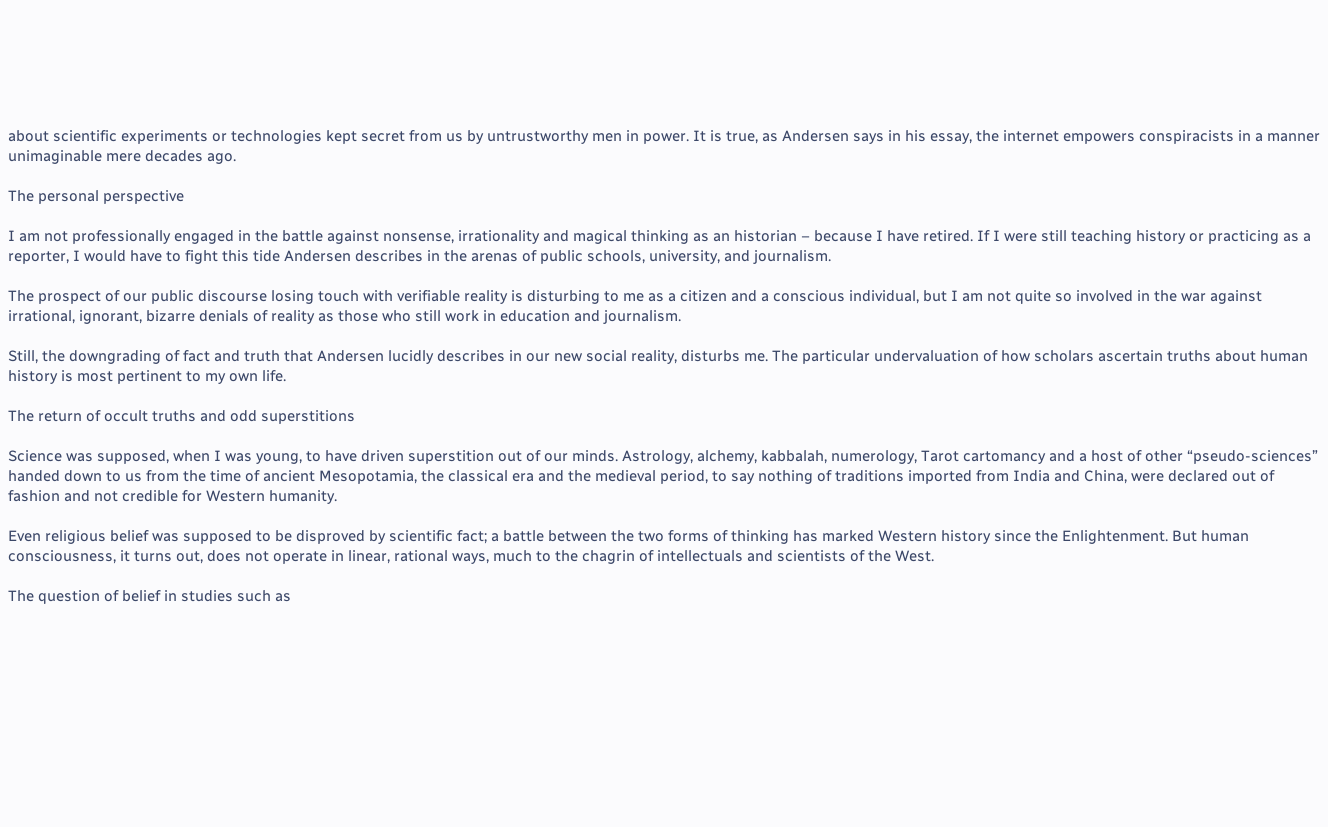about scientific experiments or technologies kept secret from us by untrustworthy men in power. It is true, as Andersen says in his essay, the internet empowers conspiracists in a manner unimaginable mere decades ago.

The personal perspective

I am not professionally engaged in the battle against nonsense, irrationality and magical thinking as an historian – because I have retired. If I were still teaching history or practicing as a reporter, I would have to fight this tide Andersen describes in the arenas of public schools, university, and journalism.

The prospect of our public discourse losing touch with verifiable reality is disturbing to me as a citizen and a conscious individual, but I am not quite so involved in the war against irrational, ignorant, bizarre denials of reality as those who still work in education and journalism.

Still, the downgrading of fact and truth that Andersen lucidly describes in our new social reality, disturbs me. The particular undervaluation of how scholars ascertain truths about human history is most pertinent to my own life.

The return of occult truths and odd superstitions

Science was supposed, when I was young, to have driven superstition out of our minds. Astrology, alchemy, kabbalah, numerology, Tarot cartomancy and a host of other “pseudo-sciences” handed down to us from the time of ancient Mesopotamia, the classical era and the medieval period, to say nothing of traditions imported from India and China, were declared out of fashion and not credible for Western humanity.

Even religious belief was supposed to be disproved by scientific fact; a battle between the two forms of thinking has marked Western history since the Enlightenment. But human consciousness, it turns out, does not operate in linear, rational ways, much to the chagrin of intellectuals and scientists of the West.

The question of belief in studies such as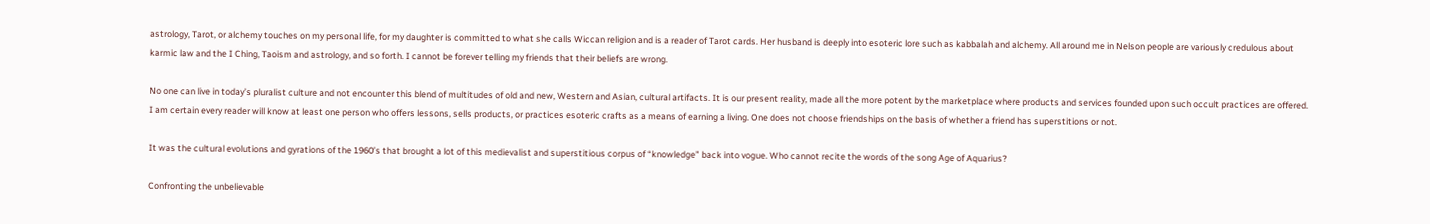astrology, Tarot, or alchemy touches on my personal life, for my daughter is committed to what she calls Wiccan religion and is a reader of Tarot cards. Her husband is deeply into esoteric lore such as kabbalah and alchemy. All around me in Nelson people are variously credulous about karmic law and the I Ching, Taoism and astrology, and so forth. I cannot be forever telling my friends that their beliefs are wrong.

No one can live in today’s pluralist culture and not encounter this blend of multitudes of old and new, Western and Asian, cultural artifacts. It is our present reality, made all the more potent by the marketplace where products and services founded upon such occult practices are offered. I am certain every reader will know at least one person who offers lessons, sells products, or practices esoteric crafts as a means of earning a living. One does not choose friendships on the basis of whether a friend has superstitions or not.

It was the cultural evolutions and gyrations of the 1960’s that brought a lot of this medievalist and superstitious corpus of “knowledge” back into vogue. Who cannot recite the words of the song Age of Aquarius?

Confronting the unbelievable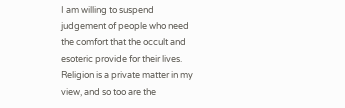I am willing to suspend judgement of people who need the comfort that the occult and esoteric provide for their lives. Religion is a private matter in my view, and so too are the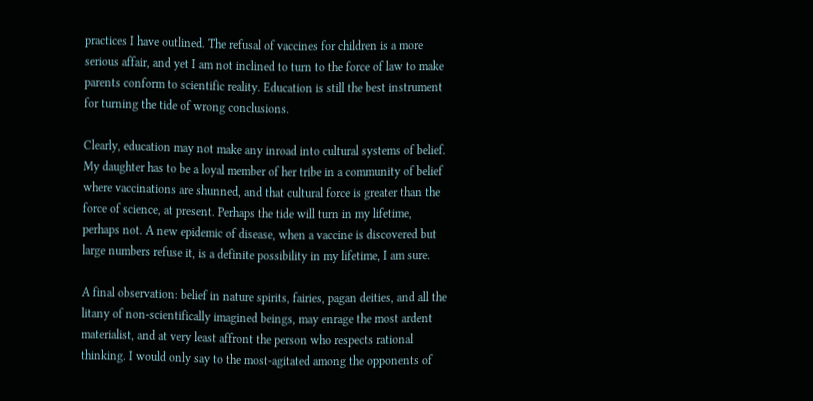practices I have outlined. The refusal of vaccines for children is a more serious affair, and yet I am not inclined to turn to the force of law to make parents conform to scientific reality. Education is still the best instrument for turning the tide of wrong conclusions.

Clearly, education may not make any inroad into cultural systems of belief. My daughter has to be a loyal member of her tribe in a community of belief where vaccinations are shunned, and that cultural force is greater than the force of science, at present. Perhaps the tide will turn in my lifetime, perhaps not. A new epidemic of disease, when a vaccine is discovered but large numbers refuse it, is a definite possibility in my lifetime, I am sure.

A final observation: belief in nature spirits, fairies, pagan deities, and all the litany of non-scientifically imagined beings, may enrage the most ardent materialist, and at very least affront the person who respects rational thinking. I would only say to the most-agitated among the opponents of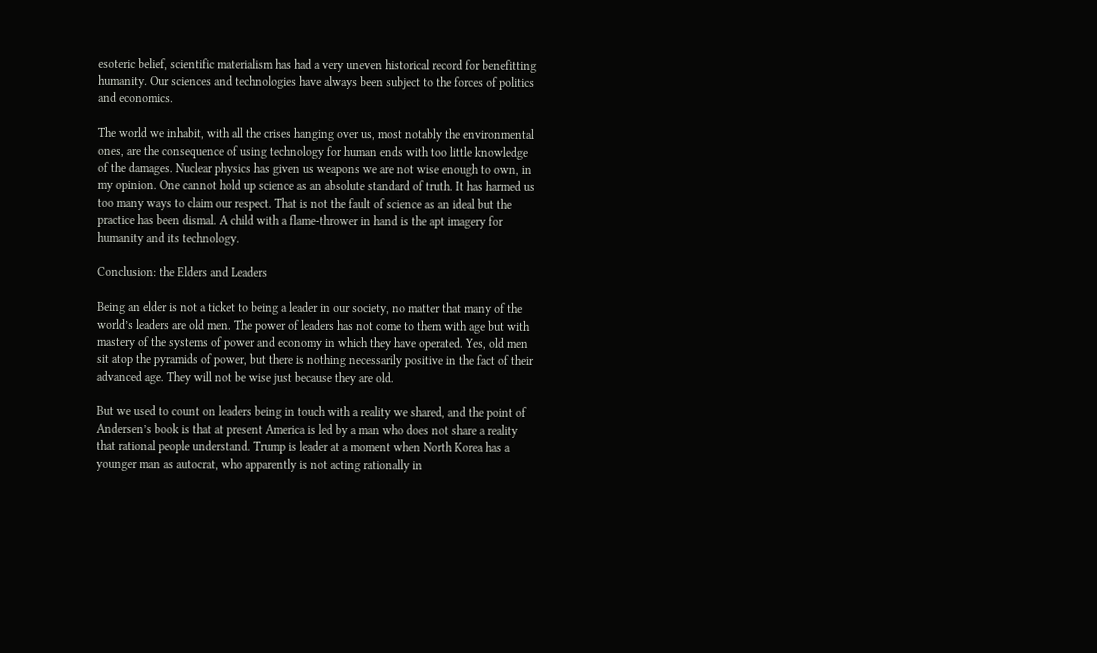esoteric belief, scientific materialism has had a very uneven historical record for benefitting humanity. Our sciences and technologies have always been subject to the forces of politics and economics.

The world we inhabit, with all the crises hanging over us, most notably the environmental ones, are the consequence of using technology for human ends with too little knowledge of the damages. Nuclear physics has given us weapons we are not wise enough to own, in my opinion. One cannot hold up science as an absolute standard of truth. It has harmed us too many ways to claim our respect. That is not the fault of science as an ideal but the practice has been dismal. A child with a flame-thrower in hand is the apt imagery for humanity and its technology.

Conclusion: the Elders and Leaders

Being an elder is not a ticket to being a leader in our society, no matter that many of the world’s leaders are old men. The power of leaders has not come to them with age but with mastery of the systems of power and economy in which they have operated. Yes, old men sit atop the pyramids of power, but there is nothing necessarily positive in the fact of their advanced age. They will not be wise just because they are old.

But we used to count on leaders being in touch with a reality we shared, and the point of Andersen’s book is that at present America is led by a man who does not share a reality that rational people understand. Trump is leader at a moment when North Korea has a younger man as autocrat, who apparently is not acting rationally in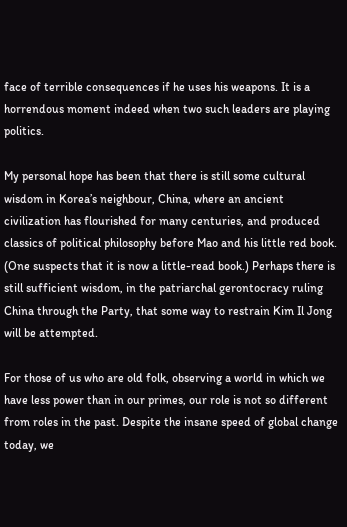face of terrible consequences if he uses his weapons. It is a horrendous moment indeed when two such leaders are playing politics.

My personal hope has been that there is still some cultural wisdom in Korea’s neighbour, China, where an ancient civilization has flourished for many centuries, and produced classics of political philosophy before Mao and his little red book. (One suspects that it is now a little-read book.) Perhaps there is still sufficient wisdom, in the patriarchal gerontocracy ruling China through the Party, that some way to restrain Kim Il Jong will be attempted.

For those of us who are old folk, observing a world in which we have less power than in our primes, our role is not so different from roles in the past. Despite the insane speed of global change today, we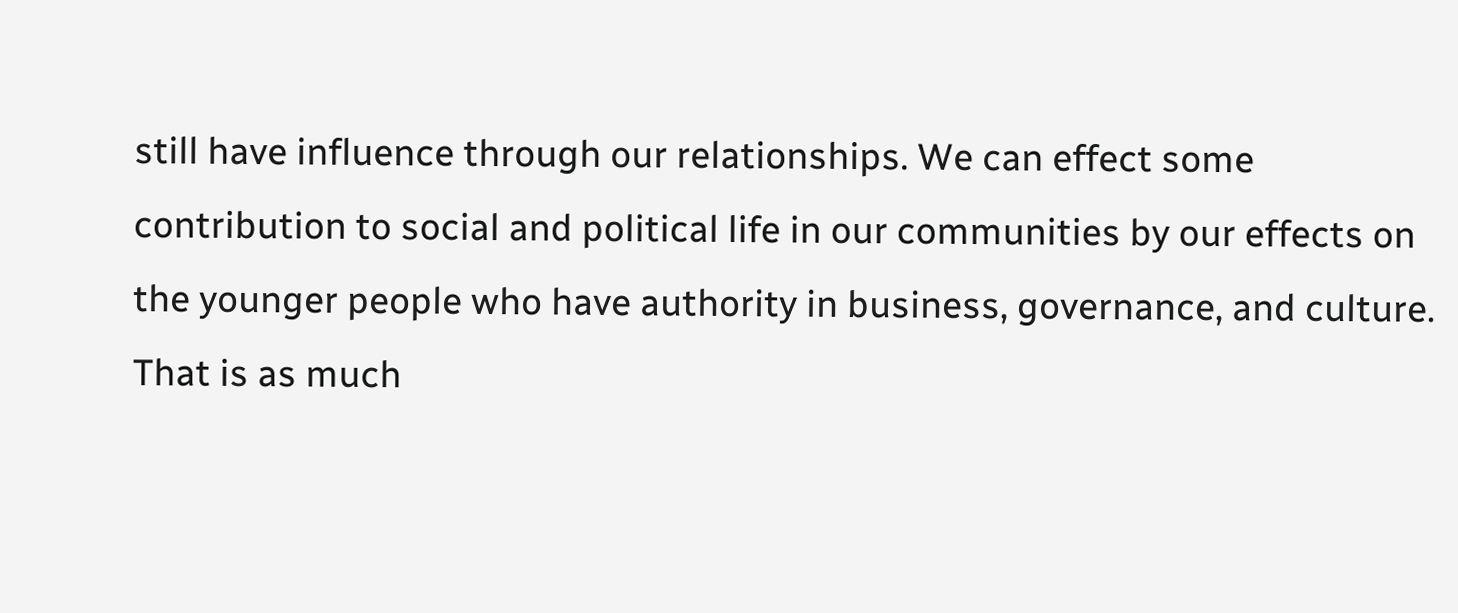still have influence through our relationships. We can effect some contribution to social and political life in our communities by our effects on the younger people who have authority in business, governance, and culture. That is as much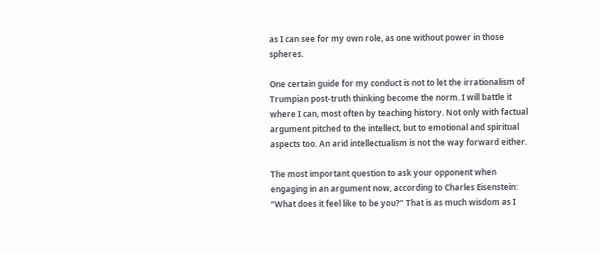as I can see for my own role, as one without power in those spheres.

One certain guide for my conduct is not to let the irrationalism of Trumpian post-truth thinking become the norm. I will battle it where I can, most often by teaching history. Not only with factual argument pitched to the intellect, but to emotional and spiritual aspects too. An arid intellectualism is not the way forward either.

The most important question to ask your opponent when engaging in an argument now, according to Charles Eisenstein: “What does it feel like to be you?” That is as much wisdom as I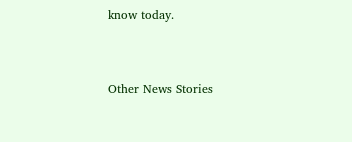know today.


Other News Stories